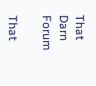That Darn Forum

That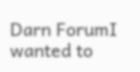Darn ForumI wanted to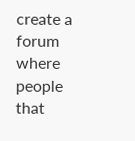create a forum where people that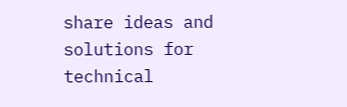share ideas and solutions for technical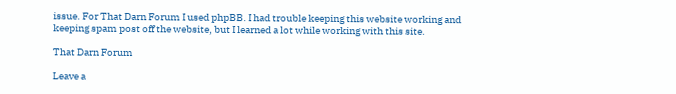issue. For That Darn Forum I used phpBB. I had trouble keeping this website working and keeping spam post off the website, but I learned a lot while working with this site.

That Darn Forum

Leave a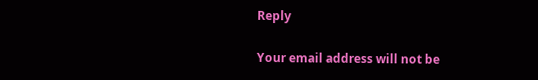Reply

Your email address will not be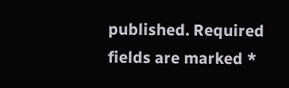published. Required fields are marked *